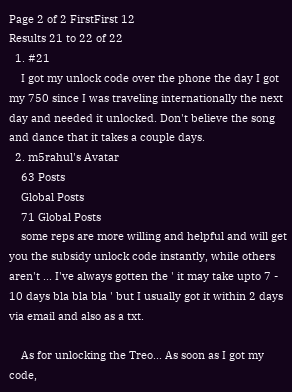Page 2 of 2 FirstFirst 12
Results 21 to 22 of 22
  1. #21
    I got my unlock code over the phone the day I got my 750 since I was traveling internationally the next day and needed it unlocked. Don't believe the song and dance that it takes a couple days.
  2. m5rahul's Avatar
    63 Posts
    Global Posts
    71 Global Posts
    some reps are more willing and helpful and will get you the subsidy unlock code instantly, while others aren't ... I've always gotten the ' it may take upto 7 - 10 days bla bla bla ' but I usually got it within 2 days via email and also as a txt.

    As for unlocking the Treo... As soon as I got my code,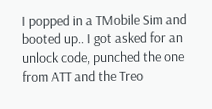I popped in a TMobile Sim and booted up.. I got asked for an unlock code, punched the one from ATT and the Treo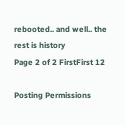rebooted.. and well.. the rest is history
Page 2 of 2 FirstFirst 12

Posting Permissions